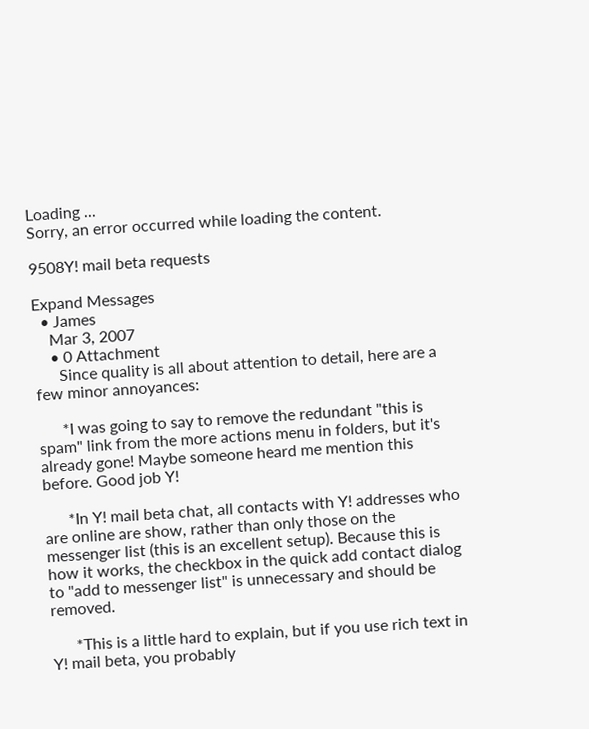Loading ...
Sorry, an error occurred while loading the content.

9508Y! mail beta requests

Expand Messages
  • James
    Mar 3, 2007
    • 0 Attachment
      Since quality is all about attention to detail, here are a few minor annoyances:

      *I was going to say to remove the redundant "this is spam" link from the more actions menu in folders, but it's already gone! Maybe someone heard me mention this before. Good job Y!

      *In Y! mail beta chat, all contacts with Y! addresses who are online are show, rather than only those on the messenger list (this is an excellent setup). Because this is how it works, the checkbox in the quick add contact dialog to "add to messenger list" is unnecessary and should be removed.

      *This is a little hard to explain, but if you use rich text in Y! mail beta, you probably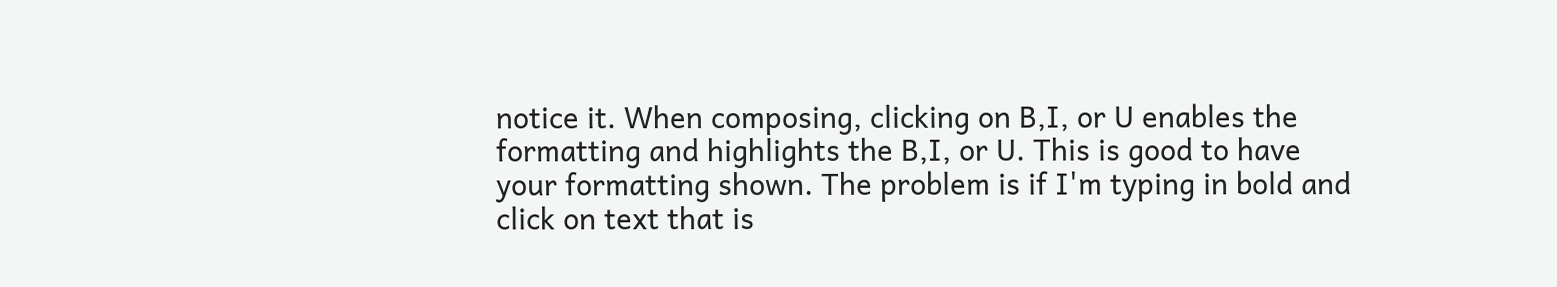notice it. When composing, clicking on B,I, or U enables the formatting and highlights the B,I, or U. This is good to have your formatting shown. The problem is if I'm typing in bold and click on text that is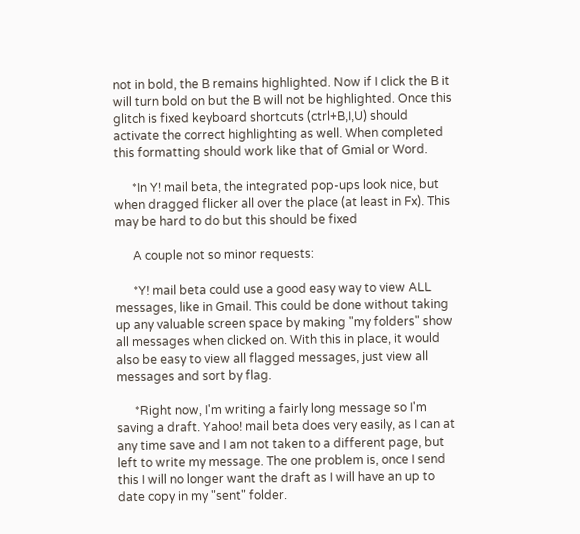not in bold, the B remains highlighted. Now if I click the B it will turn bold on but the B will not be highlighted. Once this glitch is fixed keyboard shortcuts (ctrl+B,I,U) should activate the correct highlighting as well. When completed this formatting should work like that of Gmial or Word.

      *In Y! mail beta, the integrated pop-ups look nice, but when dragged flicker all over the place (at least in Fx). This may be hard to do but this should be fixed

      A couple not so minor requests:

      *Y! mail beta could use a good easy way to view ALL messages, like in Gmail. This could be done without taking up any valuable screen space by making "my folders" show all messages when clicked on. With this in place, it would also be easy to view all flagged messages, just view all messages and sort by flag.

      *Right now, I'm writing a fairly long message so I'm saving a draft. Yahoo! mail beta does very easily, as I can at any time save and I am not taken to a different page, but left to write my message. The one problem is, once I send this I will no longer want the draft as I will have an up to date copy in my "sent" folder.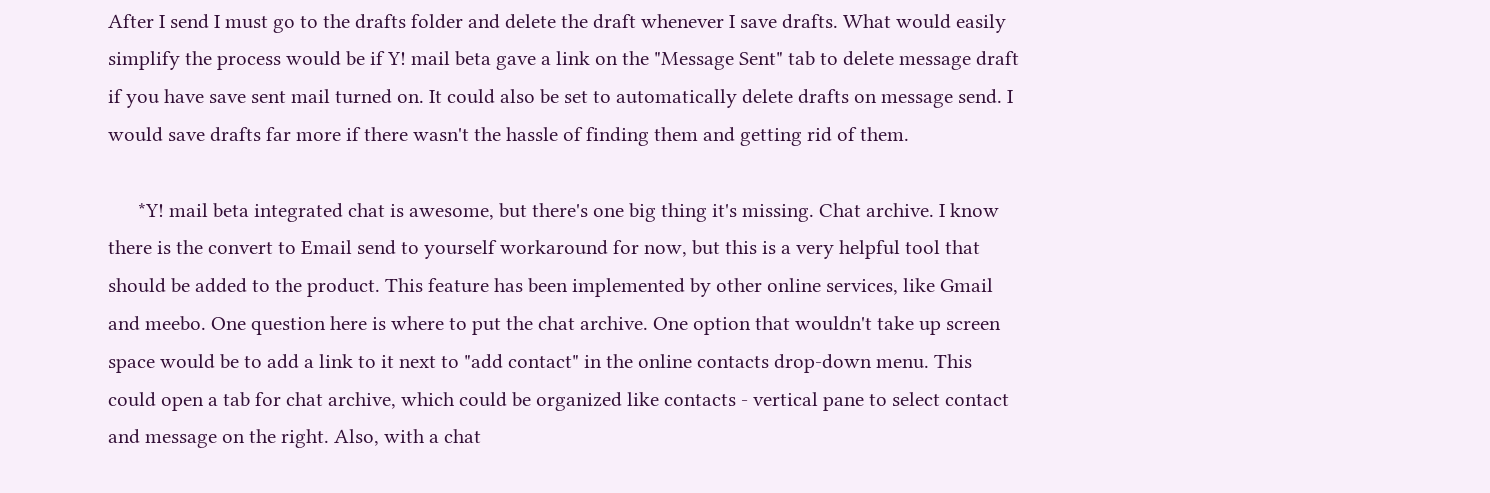After I send I must go to the drafts folder and delete the draft whenever I save drafts. What would easily simplify the process would be if Y! mail beta gave a link on the "Message Sent" tab to delete message draft if you have save sent mail turned on. It could also be set to automatically delete drafts on message send. I would save drafts far more if there wasn't the hassle of finding them and getting rid of them.

      *Y! mail beta integrated chat is awesome, but there's one big thing it's missing. Chat archive. I know there is the convert to Email send to yourself workaround for now, but this is a very helpful tool that should be added to the product. This feature has been implemented by other online services, like Gmail and meebo. One question here is where to put the chat archive. One option that wouldn't take up screen space would be to add a link to it next to "add contact" in the online contacts drop-down menu. This could open a tab for chat archive, which could be organized like contacts - vertical pane to select contact and message on the right. Also, with a chat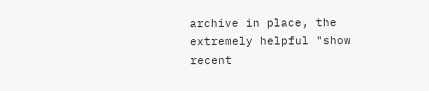archive in place, the extremely helpful "show recent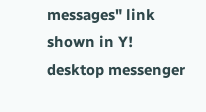messages" link shown in Y! desktop messenger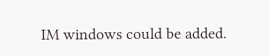IM windows could be added.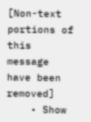[Non-text portions of this message have been removed]
    • Show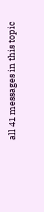all 41 messages in this topic